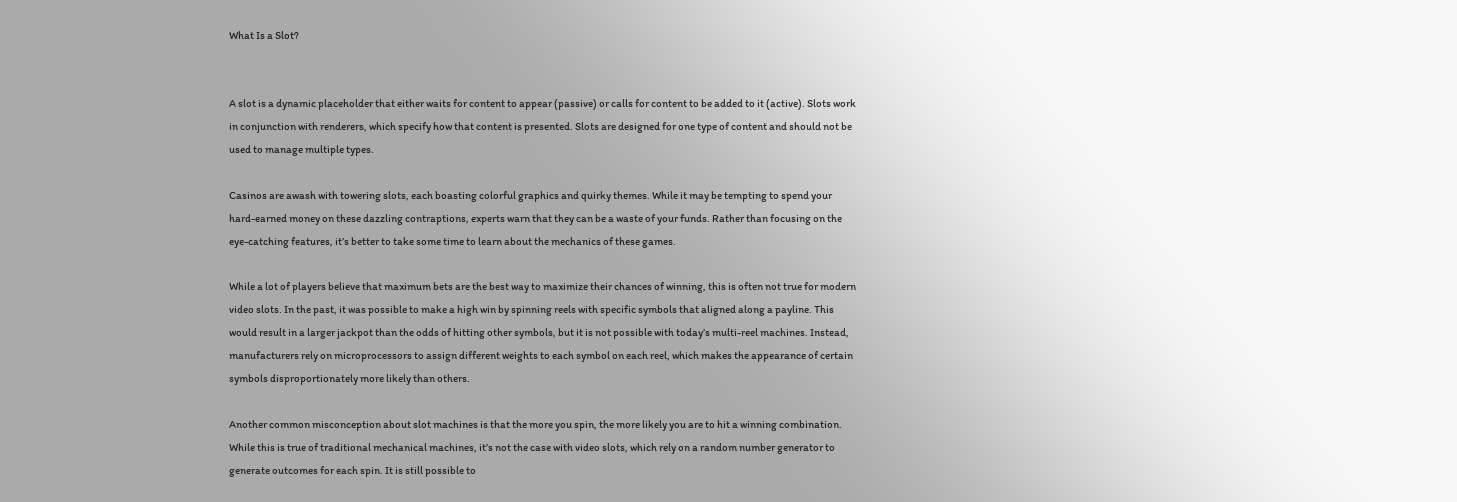What Is a Slot?


A slot is a dynamic placeholder that either waits for content to appear (passive) or calls for content to be added to it (active). Slots work in conjunction with renderers, which specify how that content is presented. Slots are designed for one type of content and should not be used to manage multiple types.

Casinos are awash with towering slots, each boasting colorful graphics and quirky themes. While it may be tempting to spend your hard-earned money on these dazzling contraptions, experts warn that they can be a waste of your funds. Rather than focusing on the eye-catching features, it’s better to take some time to learn about the mechanics of these games.

While a lot of players believe that maximum bets are the best way to maximize their chances of winning, this is often not true for modern video slots. In the past, it was possible to make a high win by spinning reels with specific symbols that aligned along a payline. This would result in a larger jackpot than the odds of hitting other symbols, but it is not possible with today’s multi-reel machines. Instead, manufacturers rely on microprocessors to assign different weights to each symbol on each reel, which makes the appearance of certain symbols disproportionately more likely than others.

Another common misconception about slot machines is that the more you spin, the more likely you are to hit a winning combination. While this is true of traditional mechanical machines, it’s not the case with video slots, which rely on a random number generator to generate outcomes for each spin. It is still possible to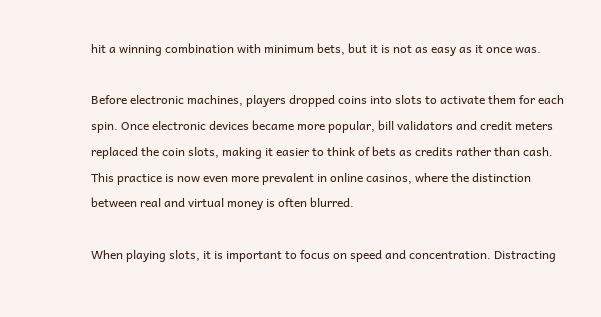hit a winning combination with minimum bets, but it is not as easy as it once was.

Before electronic machines, players dropped coins into slots to activate them for each spin. Once electronic devices became more popular, bill validators and credit meters replaced the coin slots, making it easier to think of bets as credits rather than cash. This practice is now even more prevalent in online casinos, where the distinction between real and virtual money is often blurred.

When playing slots, it is important to focus on speed and concentration. Distracting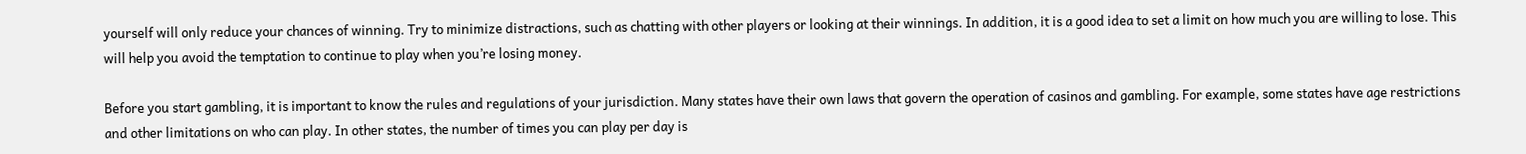yourself will only reduce your chances of winning. Try to minimize distractions, such as chatting with other players or looking at their winnings. In addition, it is a good idea to set a limit on how much you are willing to lose. This will help you avoid the temptation to continue to play when you’re losing money.

Before you start gambling, it is important to know the rules and regulations of your jurisdiction. Many states have their own laws that govern the operation of casinos and gambling. For example, some states have age restrictions and other limitations on who can play. In other states, the number of times you can play per day is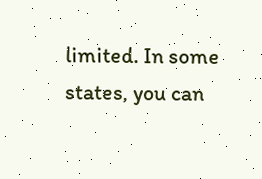limited. In some states, you can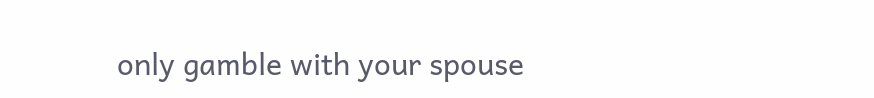only gamble with your spouse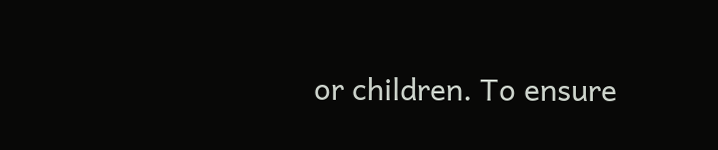or children. To ensure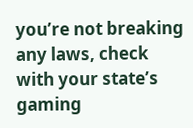you’re not breaking any laws, check with your state’s gaming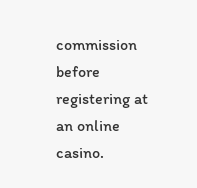commission before registering at an online casino.